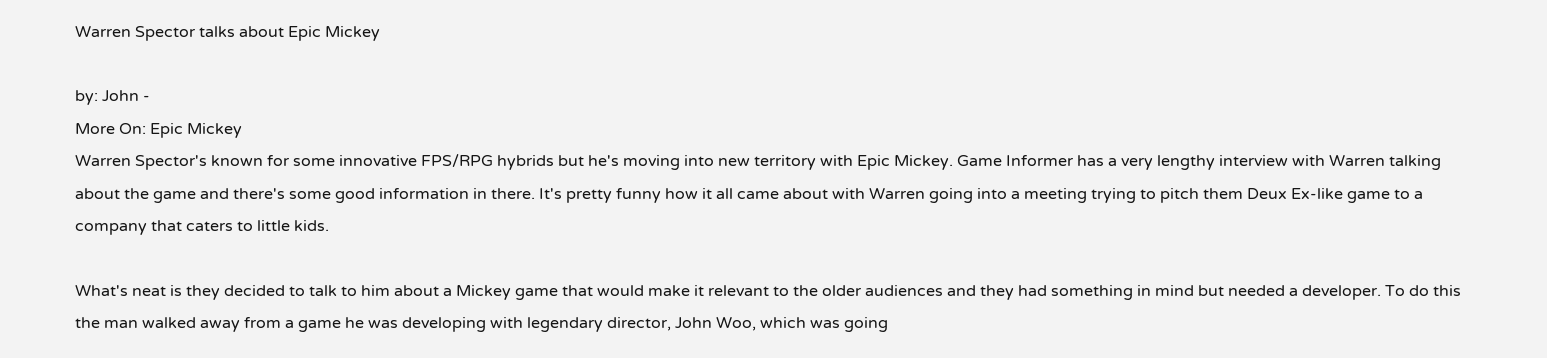Warren Spector talks about Epic Mickey

by: John -
More On: Epic Mickey
Warren Spector's known for some innovative FPS/RPG hybrids but he's moving into new territory with Epic Mickey. Game Informer has a very lengthy interview with Warren talking about the game and there's some good information in there. It's pretty funny how it all came about with Warren going into a meeting trying to pitch them Deux Ex-like game to a company that caters to little kids.

What's neat is they decided to talk to him about a Mickey game that would make it relevant to the older audiences and they had something in mind but needed a developer. To do this the man walked away from a game he was developing with legendary director, John Woo, which was going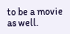to be a movie as well.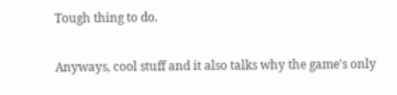Tough thing to do.

Anyways, cool stuff and it also talks why the game's only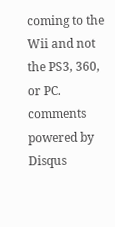coming to the Wii and not the PS3, 360, or PC.
comments powered by Disqus